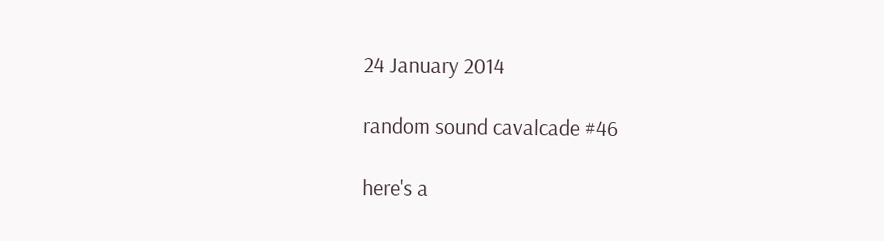24 January 2014

random sound cavalcade #46

here's a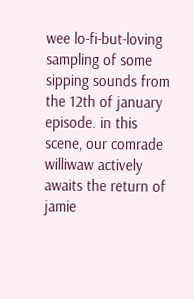wee lo-fi-but-loving sampling of some sipping sounds from the 12th of january episode. in this scene, our comrade williwaw actively awaits the return of jamie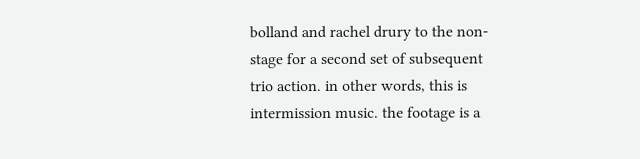bolland and rachel drury to the non-stage for a second set of subsequent trio action. in other words, this is intermission music. the footage is a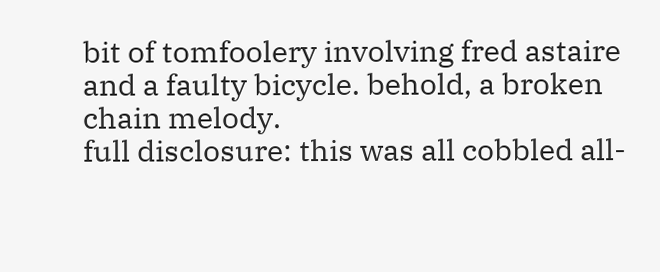bit of tomfoolery involving fred astaire and a faulty bicycle. behold, a broken chain melody.
full disclosure: this was all cobbled all-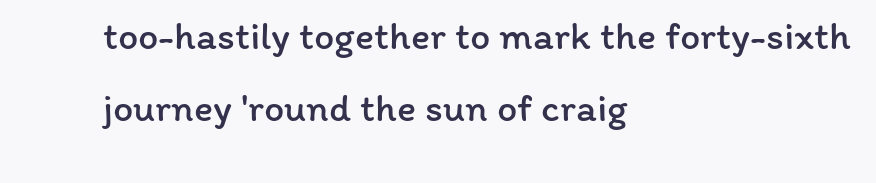too-hastily together to mark the forty-sixth journey 'round the sun of craig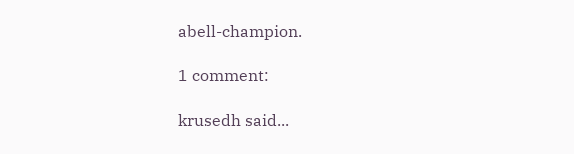abell-champion.

1 comment:

krusedh said...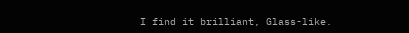I find it brilliant, Glass-like.